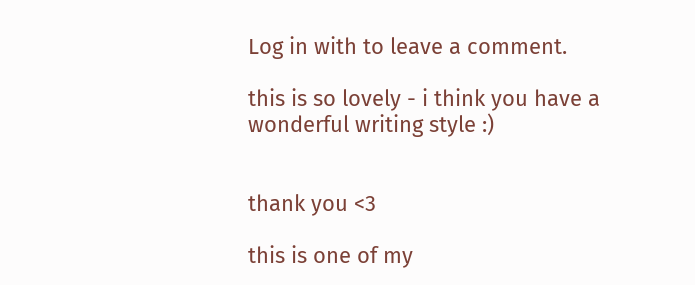Log in with to leave a comment.

this is so lovely - i think you have a wonderful writing style :)


thank you <3

this is one of my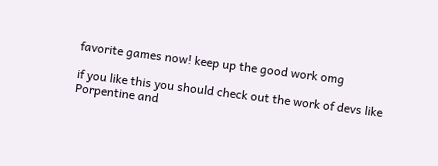favorite games now! keep up the good work omg

if you like this you should check out the work of devs like Porpentine and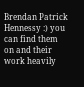Brendan Patrick Hennessy :) you can find them on and their work heavily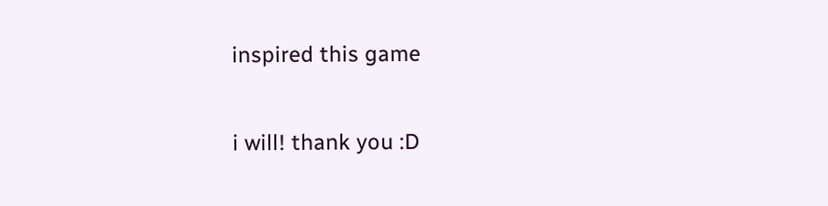inspired this game

i will! thank you :D